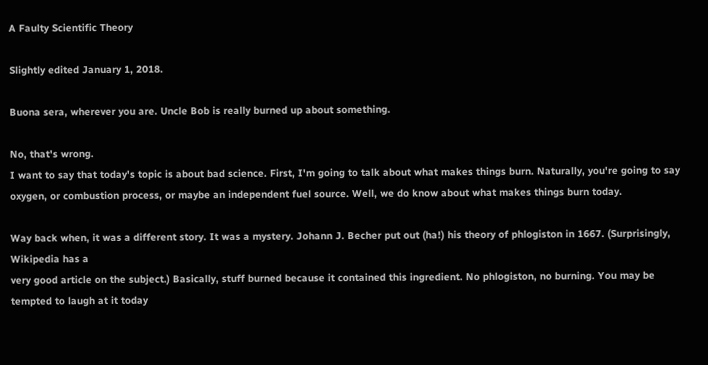A Faulty Scientific Theory

Slightly edited January 1, 2018.

Buona sera, wherever you are. Uncle Bob is really burned up about something.

No, that's wrong.
I want to say that today's topic is about bad science. First, I'm going to talk about what makes things burn. Naturally, you're going to say oxygen, or combustion process, or maybe an independent fuel source. Well, we do know about what makes things burn today.

Way back when, it was a different story. It was a mystery. Johann J. Becher put out (ha!) his theory of phlogiston in 1667. (Surprisingly, Wikipedia has a
very good article on the subject.) Basically, stuff burned because it contained this ingredient. No phlogiston, no burning. You may be tempted to laugh at it today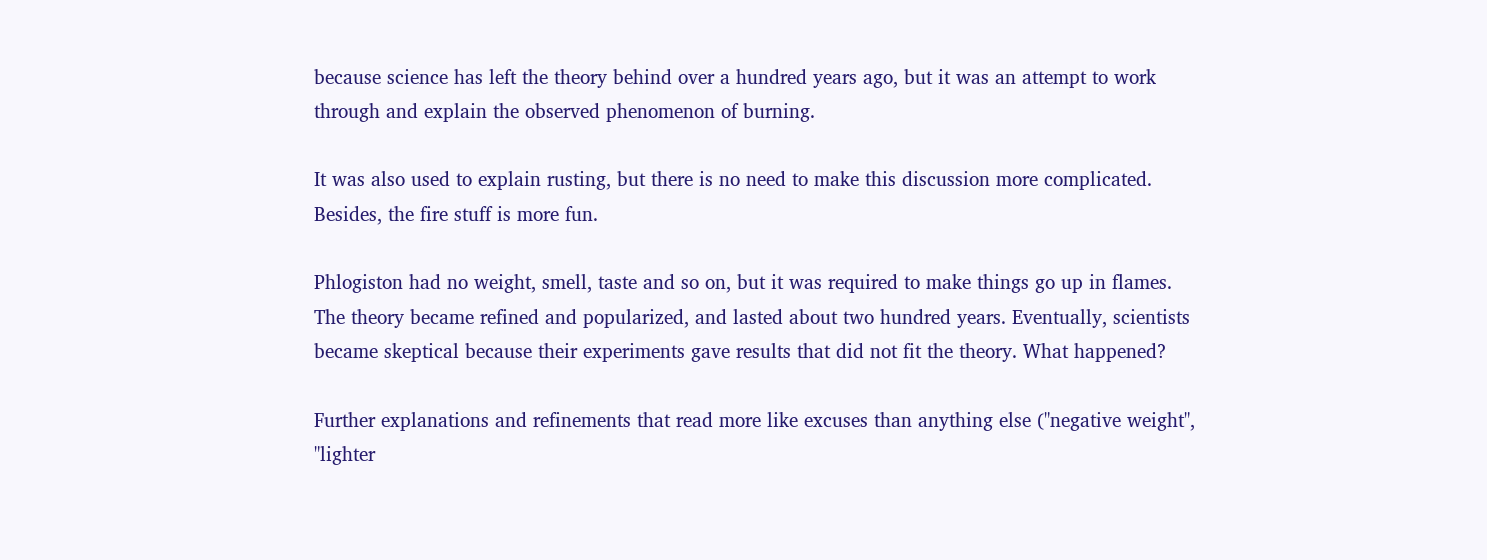because science has left the theory behind over a hundred years ago, but it was an attempt to work through and explain the observed phenomenon of burning.

It was also used to explain rusting, but there is no need to make this discussion more complicated. Besides, the fire stuff is more fun.

Phlogiston had no weight, smell, taste and so on, but it was required to make things go up in flames. The theory became refined and popularized, and lasted about two hundred years. Eventually, scientists became skeptical because their experiments gave results that did not fit the theory. What happened?

Further explanations and refinements that read more like excuses than anything else ("negative weight", "lighter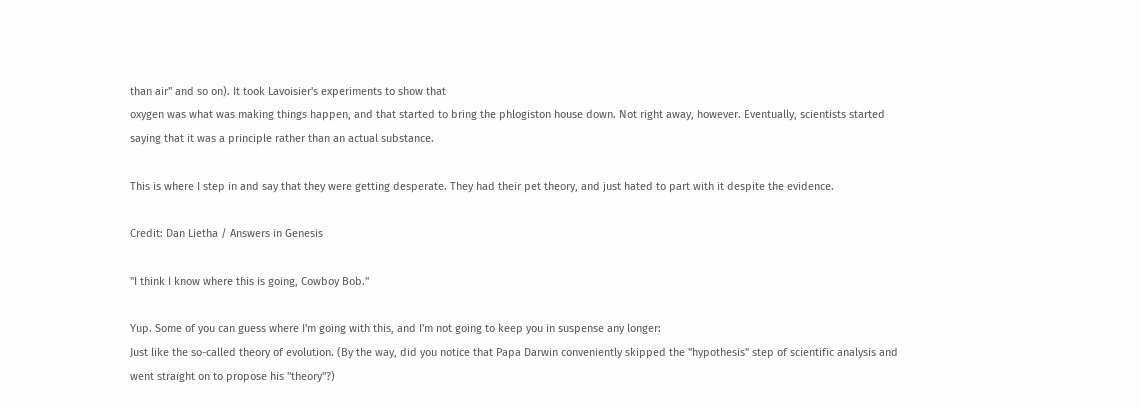than air" and so on). It took Lavoisier's experiments to show that
oxygen was what was making things happen, and that started to bring the phlogiston house down. Not right away, however. Eventually, scientists started saying that it was a principle rather than an actual substance.

This is where I step in and say that they were getting desperate. They had their pet theory, and just hated to part with it despite the evidence.

Credit: Dan Lietha / Answers in Genesis

"I think I know where this is going, Cowboy Bob."

Yup. Some of you can guess where I'm going with this, and I'm not going to keep you in suspense any longer:
Just like the so-called theory of evolution. (By the way, did you notice that Papa Darwin conveniently skipped the "hypothesis" step of scientific analysis and went straight on to propose his "theory"?)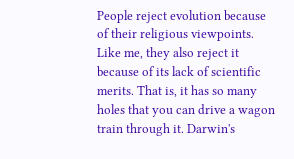People reject evolution because of their religious viewpoints. Like me, they also reject it because of its lack of scientific merits. That is, it has so many holes that you can drive a wagon train through it. Darwin's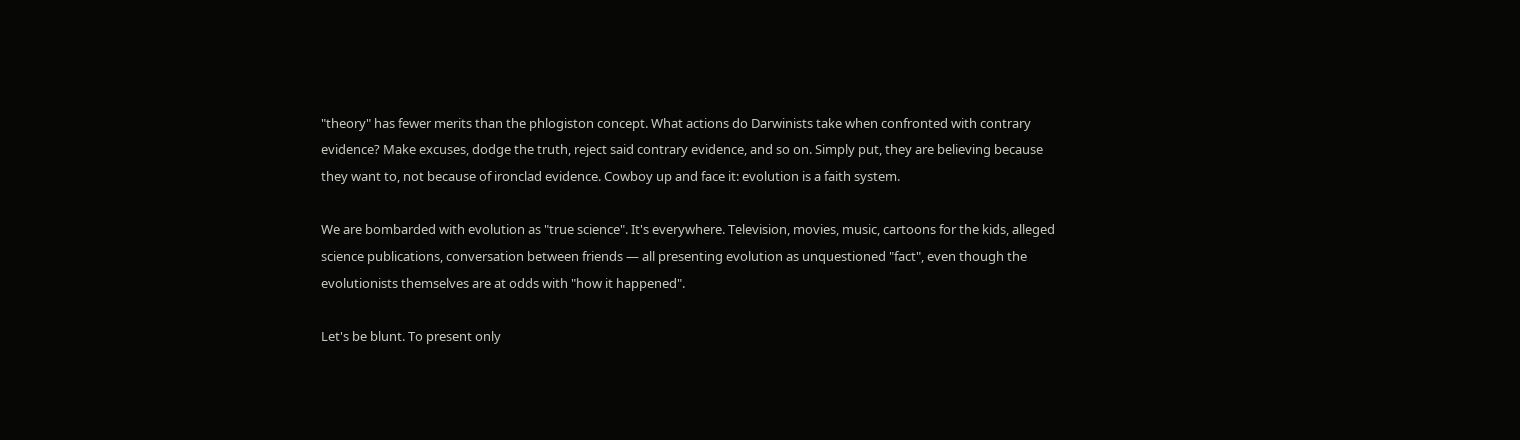"theory" has fewer merits than the phlogiston concept. What actions do Darwinists take when confronted with contrary evidence? Make excuses, dodge the truth, reject said contrary evidence, and so on. Simply put, they are believing because they want to, not because of ironclad evidence. Cowboy up and face it: evolution is a faith system.

We are bombarded with evolution as "true science". It's everywhere. Television, movies, music, cartoons for the kids, alleged science publications, conversation between friends — all presenting evolution as unquestioned "fact", even though the evolutionists themselves are at odds with "how it happened".

Let's be blunt. To present only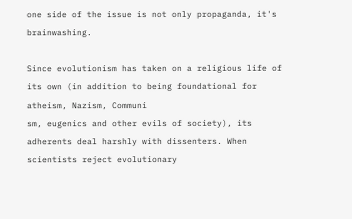one side of the issue is not only propaganda, it's brainwashing.

Since evolutionism has taken on a religious life of its own (in addition to being foundational for atheism, Nazism, Communi
sm, eugenics and other evils of society), its adherents deal harshly with dissenters. When scientists reject evolutionary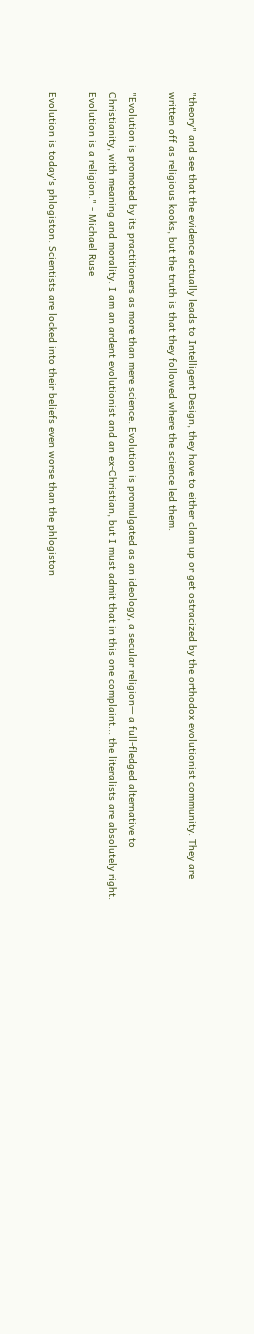"theory" and see that the evidence actually leads to Intelligent Design, they have to either clam up or get ostracized by the orthodox evolutionist community. They are written off as religious kooks, but the truth is that they followed where the science led them.

"Evolution is promoted by its practitioners as more than mere science. Evolution is promulgated as an ideology, a secular religion— a full-fledged alternative to Christianity, with meaning and morality. I am an ardent evolutionist and an ex-Christian, but I must admit that in this one complaint... the literalists are absolutely right. Evolution is a religion." - Michael Ruse

Evolution is today's phlogiston. Scientists are locked into their beliefs even worse than the phlogiston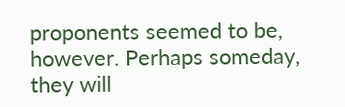proponents seemed to be, however. Perhaps someday, they will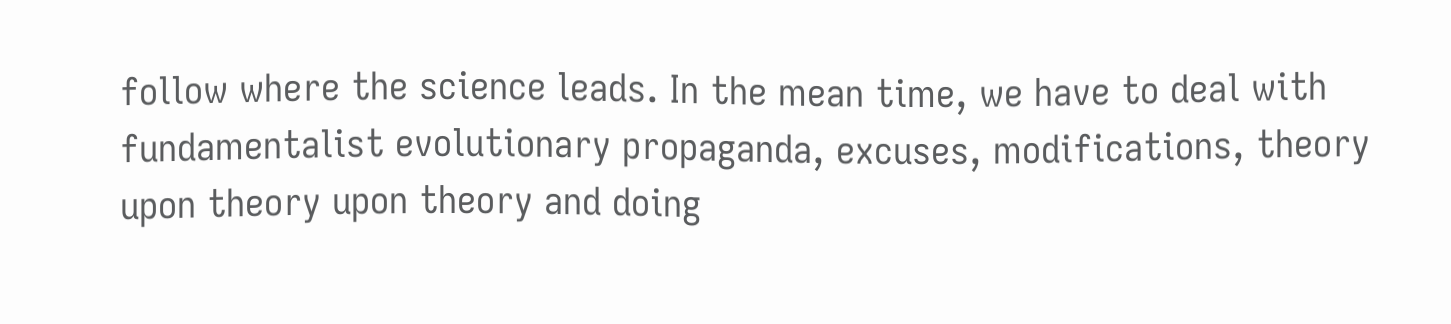follow where the science leads. In the mean time, we have to deal with fundamentalist evolutionary propaganda, excuses, modifications, theory upon theory upon theory and doing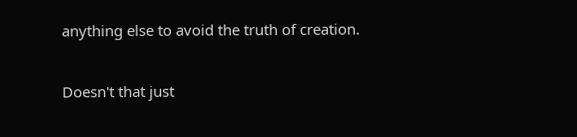anything else to avoid the truth of creation.

Doesn't that just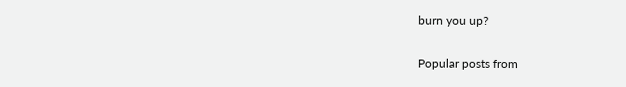burn you up?

Popular posts from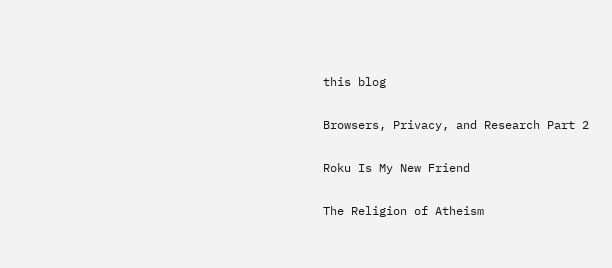this blog

Browsers, Privacy, and Research Part 2

Roku Is My New Friend

The Religion of Atheism